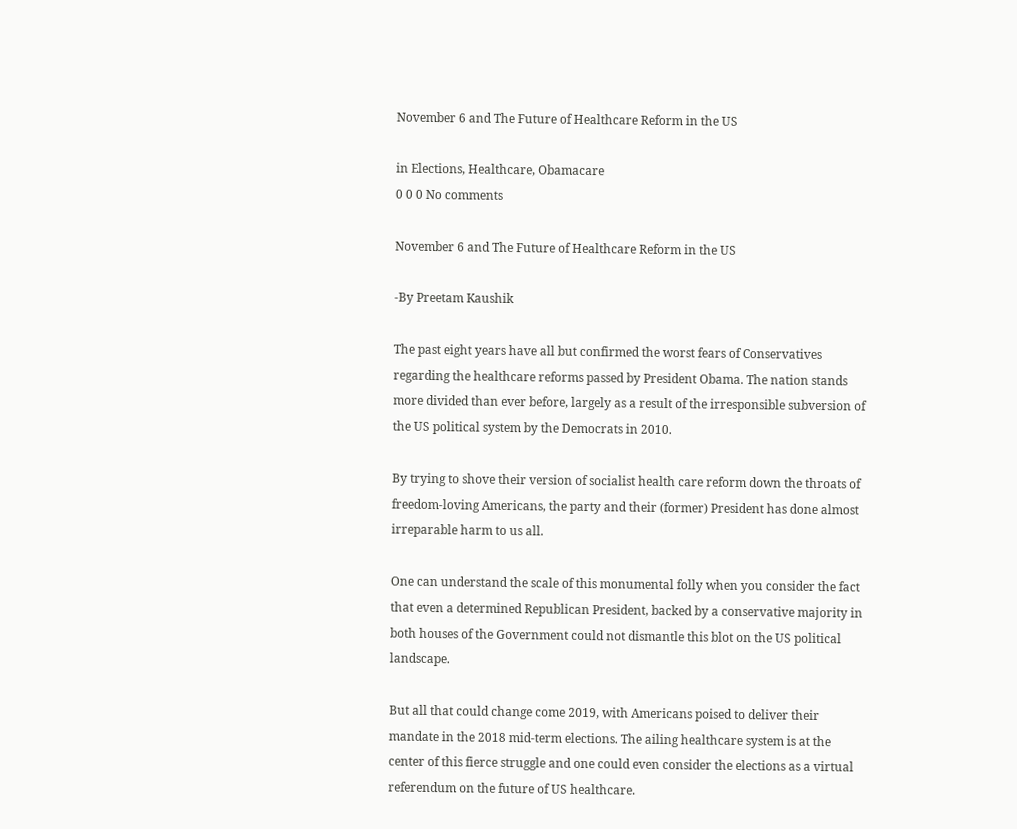November 6 and The Future of Healthcare Reform in the US

in Elections, Healthcare, Obamacare
0 0 0 No comments

November 6 and The Future of Healthcare Reform in the US

-By Preetam Kaushik

The past eight years have all but confirmed the worst fears of Conservatives regarding the healthcare reforms passed by President Obama. The nation stands more divided than ever before, largely as a result of the irresponsible subversion of the US political system by the Democrats in 2010.

By trying to shove their version of socialist health care reform down the throats of freedom-loving Americans, the party and their (former) President has done almost irreparable harm to us all.

One can understand the scale of this monumental folly when you consider the fact that even a determined Republican President, backed by a conservative majority in both houses of the Government could not dismantle this blot on the US political landscape.

But all that could change come 2019, with Americans poised to deliver their mandate in the 2018 mid-term elections. The ailing healthcare system is at the center of this fierce struggle and one could even consider the elections as a virtual referendum on the future of US healthcare.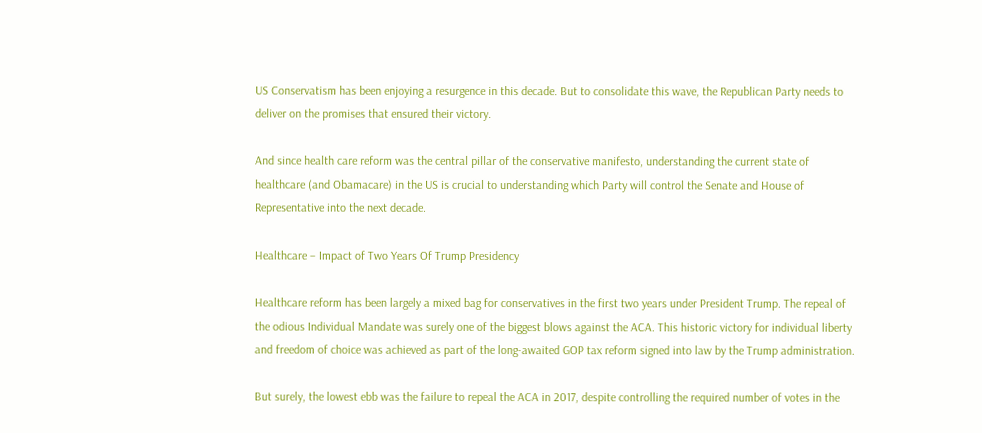US Conservatism has been enjoying a resurgence in this decade. But to consolidate this wave, the Republican Party needs to deliver on the promises that ensured their victory.

And since health care reform was the central pillar of the conservative manifesto, understanding the current state of healthcare (and Obamacare) in the US is crucial to understanding which Party will control the Senate and House of Representative into the next decade.

Healthcare – Impact of Two Years Of Trump Presidency

Healthcare reform has been largely a mixed bag for conservatives in the first two years under President Trump. The repeal of the odious Individual Mandate was surely one of the biggest blows against the ACA. This historic victory for individual liberty and freedom of choice was achieved as part of the long-awaited GOP tax reform signed into law by the Trump administration.

But surely, the lowest ebb was the failure to repeal the ACA in 2017, despite controlling the required number of votes in the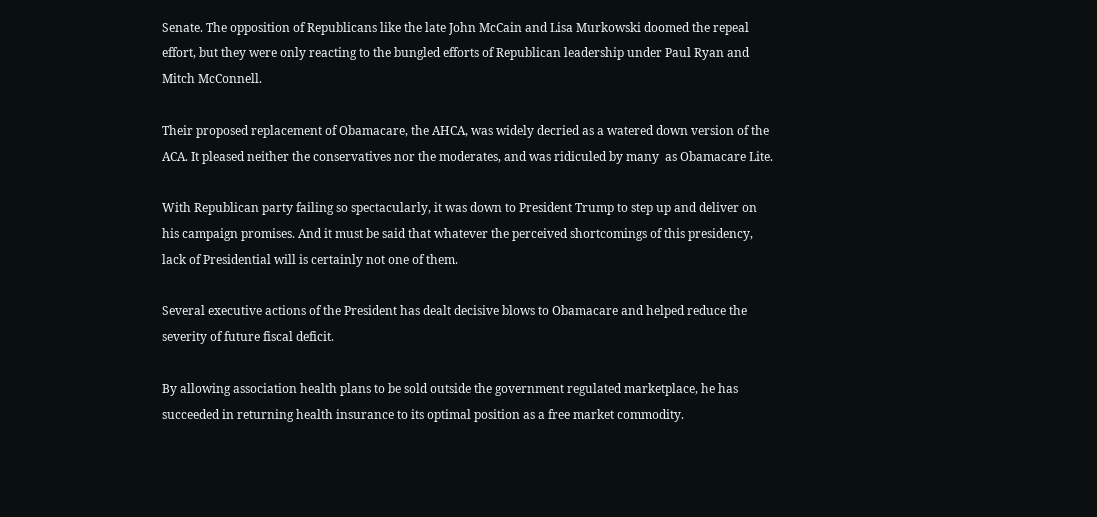Senate. The opposition of Republicans like the late John McCain and Lisa Murkowski doomed the repeal effort, but they were only reacting to the bungled efforts of Republican leadership under Paul Ryan and Mitch McConnell.

Their proposed replacement of Obamacare, the AHCA, was widely decried as a watered down version of the ACA. It pleased neither the conservatives nor the moderates, and was ridiculed by many  as Obamacare Lite.

With Republican party failing so spectacularly, it was down to President Trump to step up and deliver on his campaign promises. And it must be said that whatever the perceived shortcomings of this presidency, lack of Presidential will is certainly not one of them.

Several executive actions of the President has dealt decisive blows to Obamacare and helped reduce the severity of future fiscal deficit.

By allowing association health plans to be sold outside the government regulated marketplace, he has succeeded in returning health insurance to its optimal position as a free market commodity.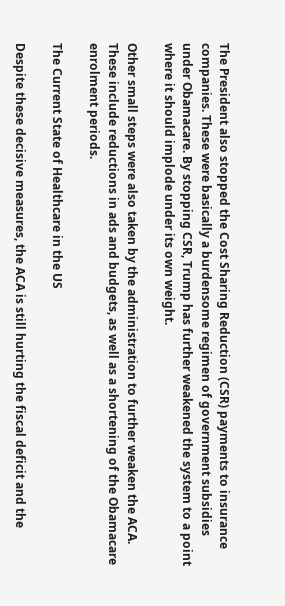The President also stopped the Cost Sharing Reduction (CSR) payments to insurance companies. These were basically a burdensome regimen of government subsidies under Obamacare. By stopping CSR, Trump has further weakened the system to a point where it should implode under its own weight.

Other small steps were also taken by the administration to further weaken the ACA. These include reductions in ads and budgets, as well as a shortening of the Obamacare enrolment periods.

The Current State of Healthcare in the US

Despite these decisive measures, the ACA is still hurting the fiscal deficit and the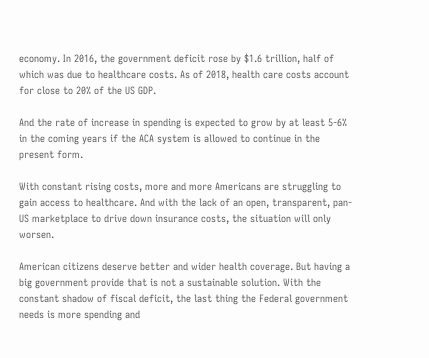economy. In 2016, the government deficit rose by $1.6 trillion, half of which was due to healthcare costs. As of 2018, health care costs account for close to 20% of the US GDP.

And the rate of increase in spending is expected to grow by at least 5-6% in the coming years if the ACA system is allowed to continue in the present form.

With constant rising costs, more and more Americans are struggling to gain access to healthcare. And with the lack of an open, transparent, pan-US marketplace to drive down insurance costs, the situation will only worsen.

American citizens deserve better and wider health coverage. But having a big government provide that is not a sustainable solution. With the constant shadow of fiscal deficit, the last thing the Federal government needs is more spending and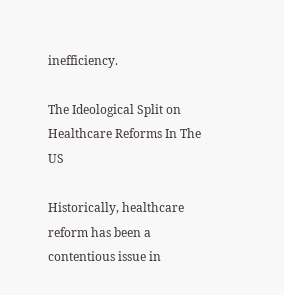inefficiency.

The Ideological Split on Healthcare Reforms In The US

Historically, healthcare reform has been a contentious issue in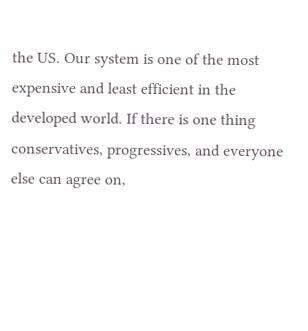the US. Our system is one of the most expensive and least efficient in the developed world. If there is one thing conservatives, progressives, and everyone else can agree on,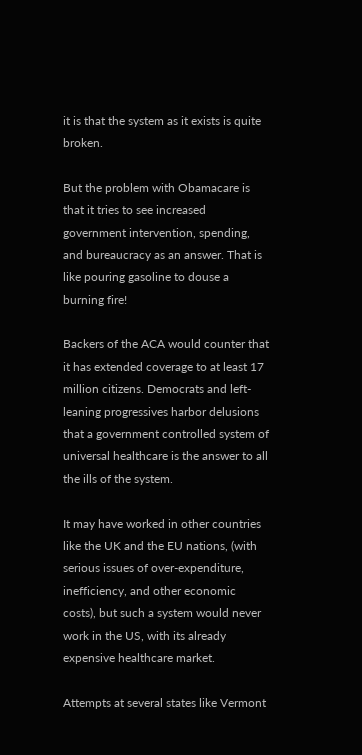it is that the system as it exists is quite broken.

But the problem with Obamacare is that it tries to see increased government intervention, spending, and bureaucracy as an answer. That is like pouring gasoline to douse a burning fire!

Backers of the ACA would counter that it has extended coverage to at least 17 million citizens. Democrats and left-leaning progressives harbor delusions that a government controlled system of universal healthcare is the answer to all the ills of the system.

It may have worked in other countries like the UK and the EU nations, (with serious issues of over-expenditure, inefficiency, and other economic costs), but such a system would never work in the US, with its already expensive healthcare market.

Attempts at several states like Vermont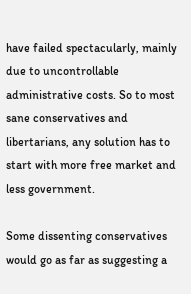have failed spectacularly, mainly due to uncontrollable administrative costs. So to most sane conservatives and libertarians, any solution has to start with more free market and less government.

Some dissenting conservatives would go as far as suggesting a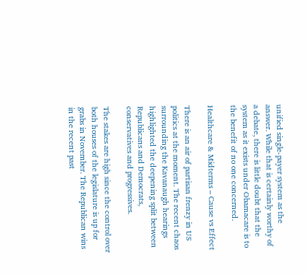unified single-payer system as the answer. While that is certainly worthy of a debate, there is little doubt that the system as it exists under Obamacare is to the benefit of no one concerned.

Healthcare & Midterms – Cause vs Effect

There is an air of partisan frenzy in US politics at the moment. The recent chaos surrounding the Kavanaugh hearings highlighted the deepening split between Republicans and Democrats, conservatives and progressives.

The stakes are high since the control over both houses of the legislature is up for grabs in November. The Republican wins in the recent past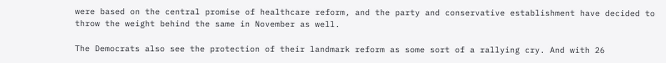were based on the central promise of healthcare reform, and the party and conservative establishment have decided to throw the weight behind the same in November as well.

The Democrats also see the protection of their landmark reform as some sort of a rallying cry. And with 26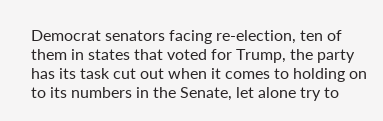Democrat senators facing re-election, ten of them in states that voted for Trump, the party has its task cut out when it comes to holding on to its numbers in the Senate, let alone try to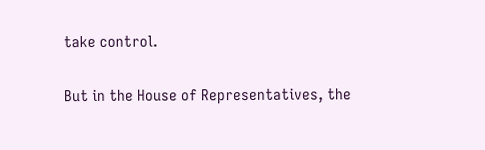take control.

But in the House of Representatives, the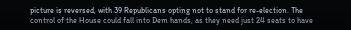picture is reversed, with 39 Republicans opting not to stand for re-election. The control of the House could fall into Dem hands, as they need just 24 seats to have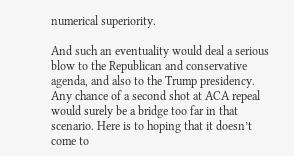numerical superiority.

And such an eventuality would deal a serious blow to the Republican and conservative agenda, and also to the Trump presidency. Any chance of a second shot at ACA repeal would surely be a bridge too far in that scenario. Here is to hoping that it doesn’t come to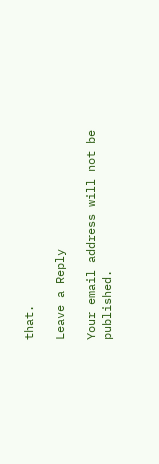that.

Leave a Reply

Your email address will not be published.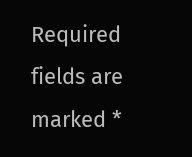Required fields are marked *